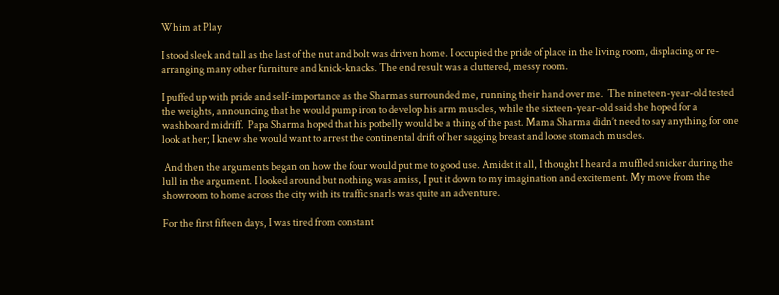Whim at Play

I stood sleek and tall as the last of the nut and bolt was driven home. I occupied the pride of place in the living room, displacing or re-arranging many other furniture and knick-knacks. The end result was a cluttered, messy room.

I puffed up with pride and self-importance as the Sharmas surrounded me, running their hand over me.  The nineteen-year-old tested the weights, announcing that he would pump iron to develop his arm muscles, while the sixteen-year-old said she hoped for a washboard midriff.  Papa Sharma hoped that his potbelly would be a thing of the past. Mama Sharma didn’t need to say anything for one look at her; I knew she would want to arrest the continental drift of her sagging breast and loose stomach muscles.

 And then the arguments began on how the four would put me to good use. Amidst it all, I thought I heard a muffled snicker during the lull in the argument. I looked around but nothing was amiss, I put it down to my imagination and excitement. My move from the showroom to home across the city with its traffic snarls was quite an adventure.

For the first fifteen days, I was tired from constant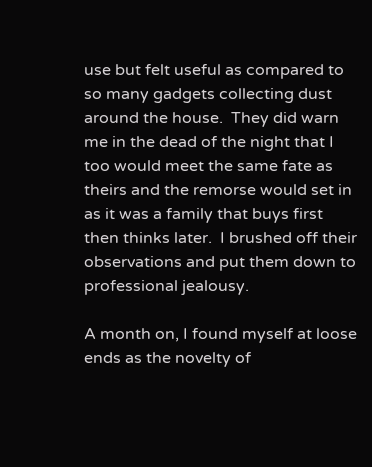use but felt useful as compared to so many gadgets collecting dust around the house.  They did warn me in the dead of the night that I too would meet the same fate as theirs and the remorse would set in as it was a family that buys first then thinks later.  I brushed off their observations and put them down to professional jealousy.

A month on, I found myself at loose ends as the novelty of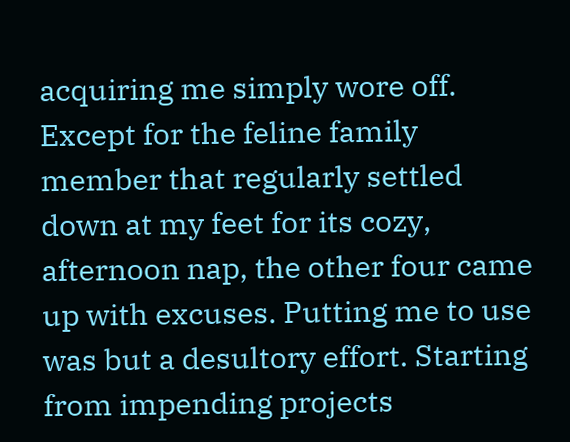acquiring me simply wore off. Except for the feline family member that regularly settled down at my feet for its cozy, afternoon nap, the other four came up with excuses. Putting me to use was but a desultory effort. Starting from impending projects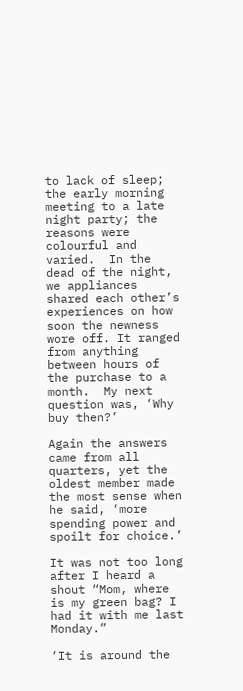to lack of sleep; the early morning meeting to a late night party; the reasons were colourful and varied.  In the dead of the night, we appliances shared each other’s experiences on how soon the newness wore off. It ranged from anything between hours of the purchase to a month.  My next question was, ‘Why buy then?’

Again the answers came from all quarters, yet the oldest member made the most sense when he said, ‘more spending power and spoilt for choice.’

It was not too long after I heard a shout “Mom, where is my green bag? I had it with me last Monday.”

‘It is around the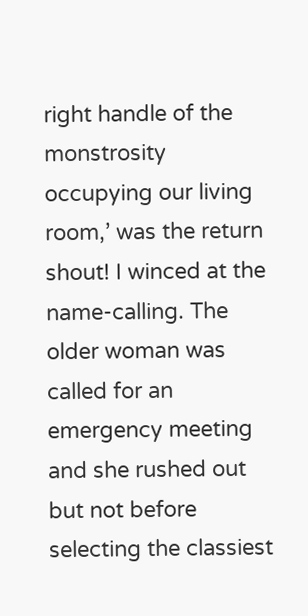right handle of the monstrosity occupying our living room,’ was the return shout! I winced at the name-calling. The older woman was called for an emergency meeting and she rushed out but not before selecting the classiest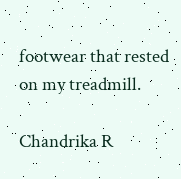footwear that rested on my treadmill.

Chandrika R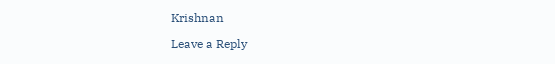Krishnan

Leave a Reply